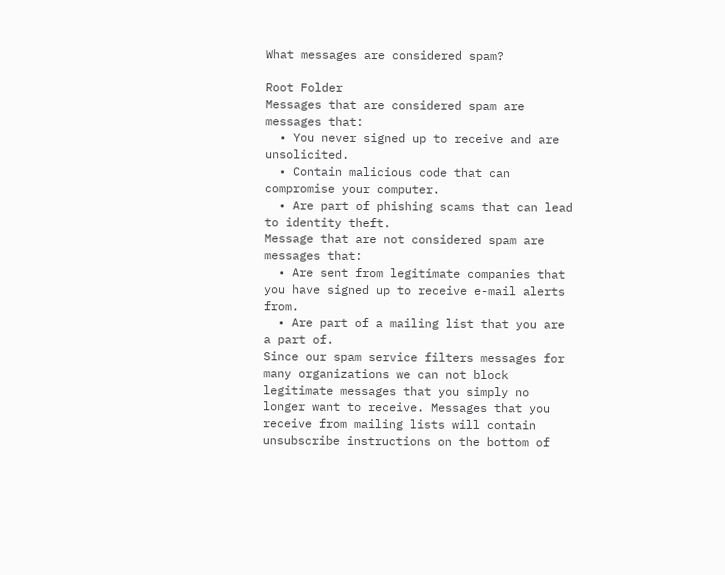What messages are considered spam?

Root Folder
Messages that are considered spam are messages that:
  • You never signed up to receive and are unsolicited.
  • Contain malicious code that can compromise your computer.
  • Are part of phishing scams that can lead to identity theft.
Message that are not considered spam are messages that:
  • Are sent from legitimate companies that you have signed up to receive e-mail alerts from.
  • Are part of a mailing list that you are a part of.
Since our spam service filters messages for many organizations we can not block legitimate messages that you simply no longer want to receive. Messages that you receive from mailing lists will contain unsubscribe instructions on the bottom of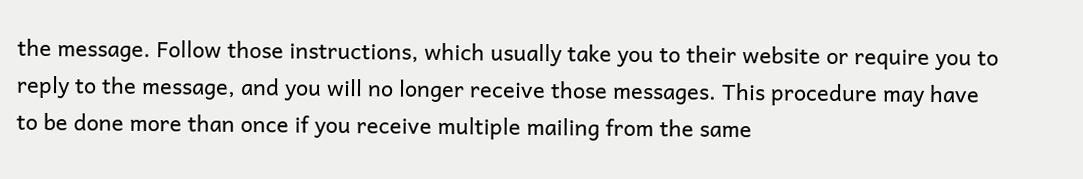the message. Follow those instructions, which usually take you to their website or require you to reply to the message, and you will no longer receive those messages. This procedure may have to be done more than once if you receive multiple mailing from the same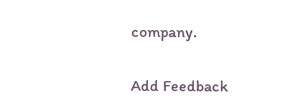company.

Add Feedback